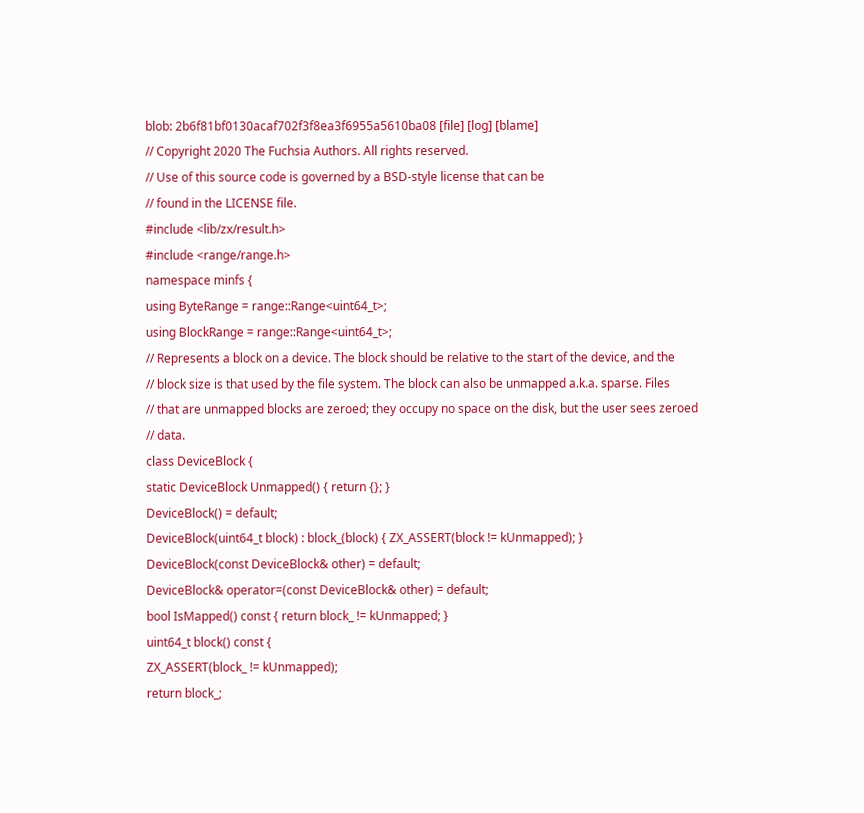blob: 2b6f81bf0130acaf702f3f8ea3f6955a5610ba08 [file] [log] [blame]
// Copyright 2020 The Fuchsia Authors. All rights reserved.
// Use of this source code is governed by a BSD-style license that can be
// found in the LICENSE file.
#include <lib/zx/result.h>
#include <range/range.h>
namespace minfs {
using ByteRange = range::Range<uint64_t>;
using BlockRange = range::Range<uint64_t>;
// Represents a block on a device. The block should be relative to the start of the device, and the
// block size is that used by the file system. The block can also be unmapped a.k.a. sparse. Files
// that are unmapped blocks are zeroed; they occupy no space on the disk, but the user sees zeroed
// data.
class DeviceBlock {
static DeviceBlock Unmapped() { return {}; }
DeviceBlock() = default;
DeviceBlock(uint64_t block) : block_(block) { ZX_ASSERT(block != kUnmapped); }
DeviceBlock(const DeviceBlock& other) = default;
DeviceBlock& operator=(const DeviceBlock& other) = default;
bool IsMapped() const { return block_ != kUnmapped; }
uint64_t block() const {
ZX_ASSERT(block_ != kUnmapped);
return block_;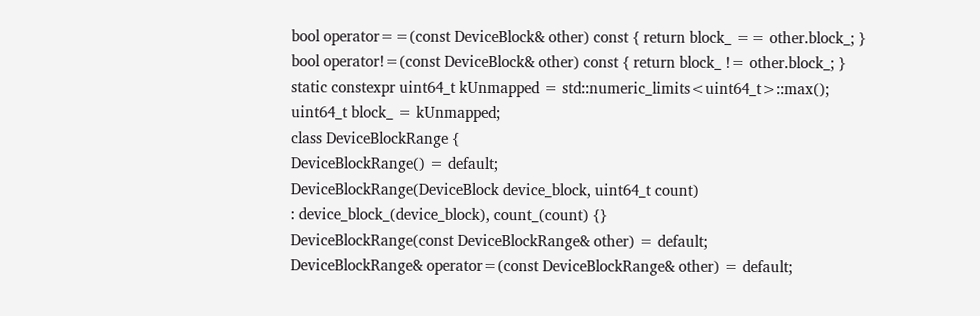bool operator==(const DeviceBlock& other) const { return block_ == other.block_; }
bool operator!=(const DeviceBlock& other) const { return block_ != other.block_; }
static constexpr uint64_t kUnmapped = std::numeric_limits<uint64_t>::max();
uint64_t block_ = kUnmapped;
class DeviceBlockRange {
DeviceBlockRange() = default;
DeviceBlockRange(DeviceBlock device_block, uint64_t count)
: device_block_(device_block), count_(count) {}
DeviceBlockRange(const DeviceBlockRange& other) = default;
DeviceBlockRange& operator=(const DeviceBlockRange& other) = default;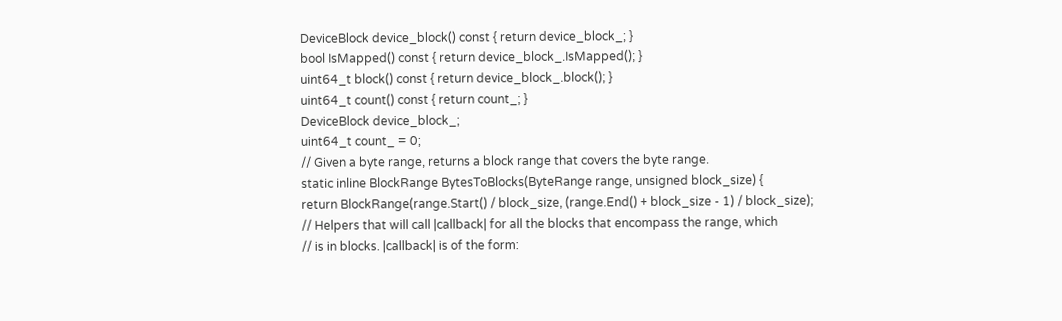DeviceBlock device_block() const { return device_block_; }
bool IsMapped() const { return device_block_.IsMapped(); }
uint64_t block() const { return device_block_.block(); }
uint64_t count() const { return count_; }
DeviceBlock device_block_;
uint64_t count_ = 0;
// Given a byte range, returns a block range that covers the byte range.
static inline BlockRange BytesToBlocks(ByteRange range, unsigned block_size) {
return BlockRange(range.Start() / block_size, (range.End() + block_size - 1) / block_size);
// Helpers that will call |callback| for all the blocks that encompass the range, which
// is in blocks. |callback| is of the form: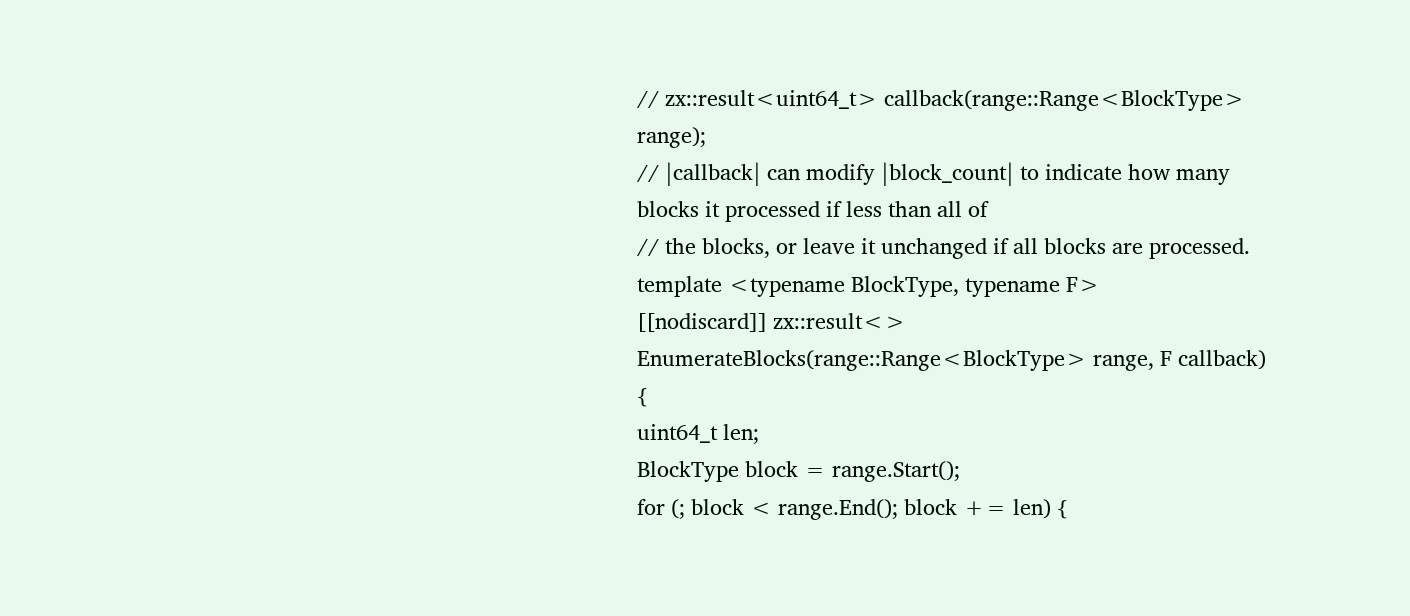// zx::result<uint64_t> callback(range::Range<BlockType> range);
// |callback| can modify |block_count| to indicate how many blocks it processed if less than all of
// the blocks, or leave it unchanged if all blocks are processed.
template <typename BlockType, typename F>
[[nodiscard]] zx::result<> EnumerateBlocks(range::Range<BlockType> range, F callback) {
uint64_t len;
BlockType block = range.Start();
for (; block < range.End(); block += len) {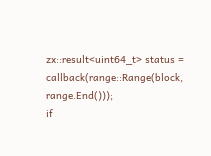zx::result<uint64_t> status = callback(range::Range(block, range.End()));
if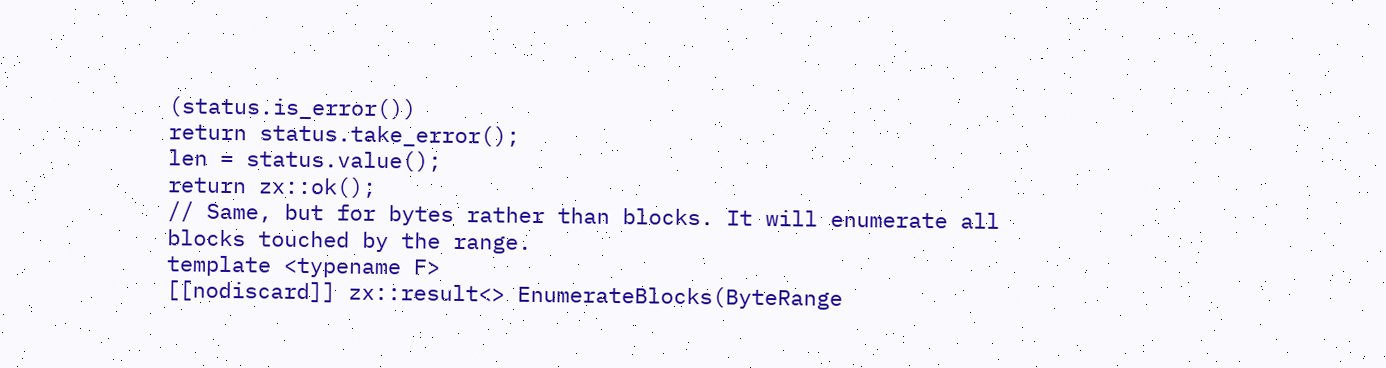(status.is_error())
return status.take_error();
len = status.value();
return zx::ok();
// Same, but for bytes rather than blocks. It will enumerate all blocks touched by the range.
template <typename F>
[[nodiscard]] zx::result<> EnumerateBlocks(ByteRange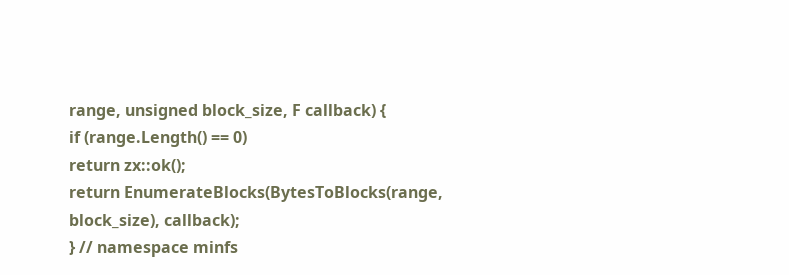range, unsigned block_size, F callback) {
if (range.Length() == 0)
return zx::ok();
return EnumerateBlocks(BytesToBlocks(range, block_size), callback);
} // namespace minfs